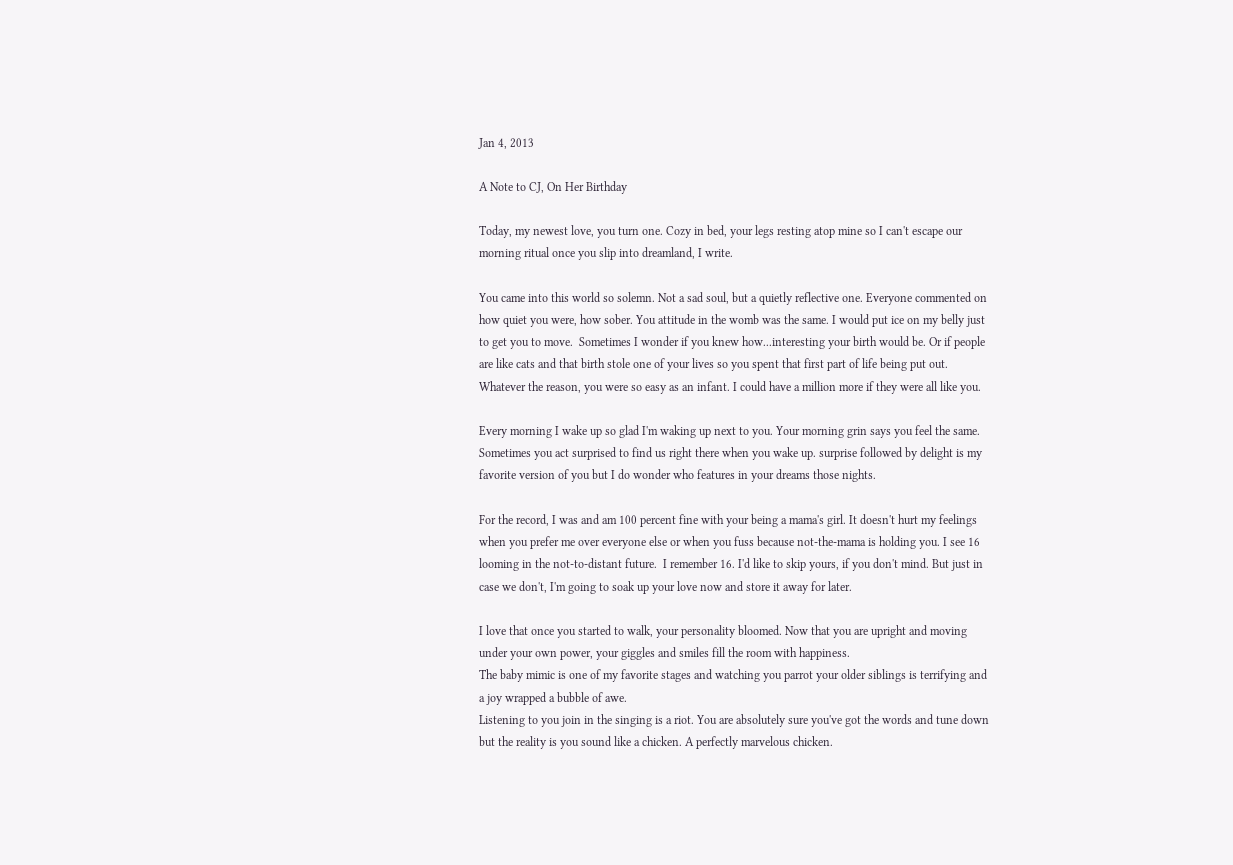Jan 4, 2013

A Note to CJ, On Her Birthday

Today, my newest love, you turn one. Cozy in bed, your legs resting atop mine so I can't escape our morning ritual once you slip into dreamland, I write.

You came into this world so solemn. Not a sad soul, but a quietly reflective one. Everyone commented on how quiet you were, how sober. You attitude in the womb was the same. I would put ice on my belly just to get you to move.  Sometimes I wonder if you knew how...interesting your birth would be. Or if people are like cats and that birth stole one of your lives so you spent that first part of life being put out. Whatever the reason, you were so easy as an infant. I could have a million more if they were all like you.

Every morning I wake up so glad I'm waking up next to you. Your morning grin says you feel the same. Sometimes you act surprised to find us right there when you wake up. surprise followed by delight is my favorite version of you but I do wonder who features in your dreams those nights.

For the record, I was and am 100 percent fine with your being a mama's girl. It doesn't hurt my feelings when you prefer me over everyone else or when you fuss because not-the-mama is holding you. I see 16 looming in the not-to-distant future.  I remember 16. I'd like to skip yours, if you don't mind. But just in case we don't, I'm going to soak up your love now and store it away for later.

I love that once you started to walk, your personality bloomed. Now that you are upright and moving under your own power, your giggles and smiles fill the room with happiness.
The baby mimic is one of my favorite stages and watching you parrot your older siblings is terrifying and a joy wrapped a bubble of awe.
Listening to you join in the singing is a riot. You are absolutely sure you've got the words and tune down but the reality is you sound like a chicken. A perfectly marvelous chicken.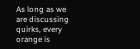As long as we are discussing quirks, every orange is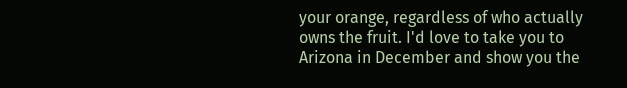your orange, regardless of who actually owns the fruit. I'd love to take you to Arizona in December and show you the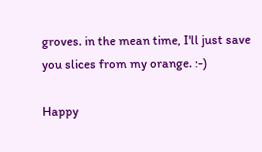groves. in the mean time, I'll just save you slices from my orange. :-)

Happy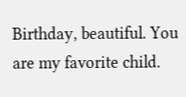Birthday, beautiful. You are my favorite child.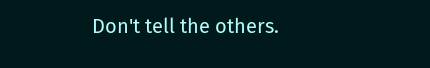Don't tell the others.